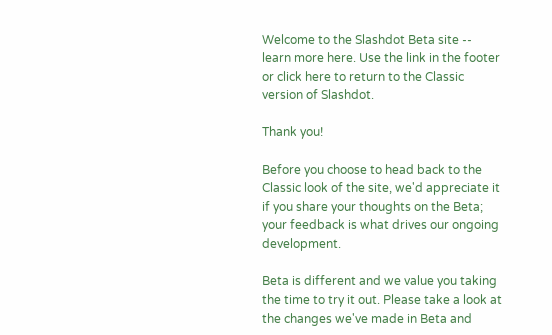Welcome to the Slashdot Beta site -- learn more here. Use the link in the footer or click here to return to the Classic version of Slashdot.

Thank you!

Before you choose to head back to the Classic look of the site, we'd appreciate it if you share your thoughts on the Beta; your feedback is what drives our ongoing development.

Beta is different and we value you taking the time to try it out. Please take a look at the changes we've made in Beta and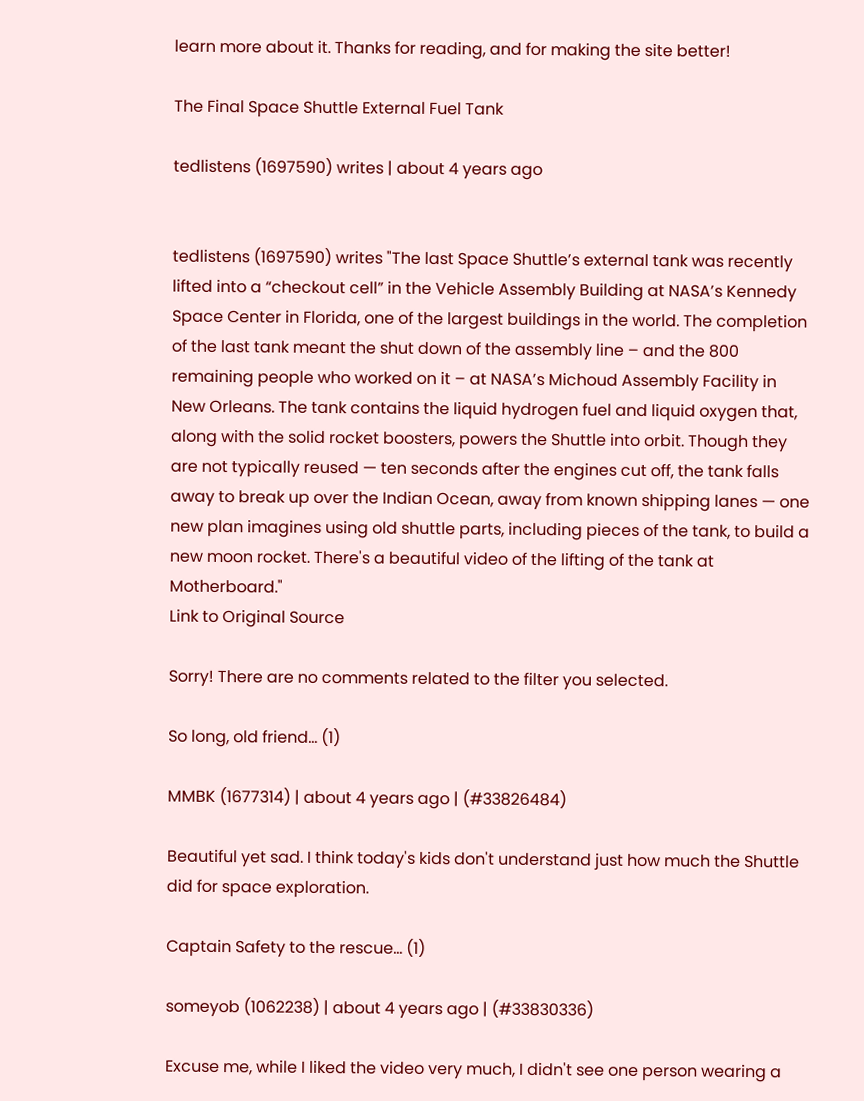learn more about it. Thanks for reading, and for making the site better!

The Final Space Shuttle External Fuel Tank

tedlistens (1697590) writes | about 4 years ago


tedlistens (1697590) writes "The last Space Shuttle’s external tank was recently lifted into a “checkout cell” in the Vehicle Assembly Building at NASA’s Kennedy Space Center in Florida, one of the largest buildings in the world. The completion of the last tank meant the shut down of the assembly line – and the 800 remaining people who worked on it – at NASA’s Michoud Assembly Facility in New Orleans. The tank contains the liquid hydrogen fuel and liquid oxygen that, along with the solid rocket boosters, powers the Shuttle into orbit. Though they are not typically reused — ten seconds after the engines cut off, the tank falls away to break up over the Indian Ocean, away from known shipping lanes — one new plan imagines using old shuttle parts, including pieces of the tank, to build a new moon rocket. There's a beautiful video of the lifting of the tank at Motherboard."
Link to Original Source

Sorry! There are no comments related to the filter you selected.

So long, old friend... (1)

MMBK (1677314) | about 4 years ago | (#33826484)

Beautiful yet sad. I think today's kids don't understand just how much the Shuttle did for space exploration.

Captain Safety to the rescue... (1)

someyob (1062238) | about 4 years ago | (#33830336)

Excuse me, while I liked the video very much, I didn't see one person wearing a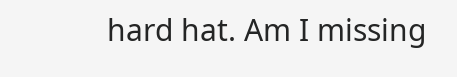hard hat. Am I missing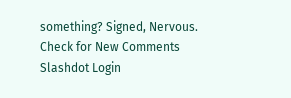something? Signed, Nervous.
Check for New Comments
Slashdot Login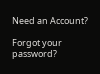Need an Account?

Forgot your password?